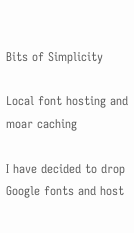Bits of Simplicity

Local font hosting and moar caching

I have decided to drop Google fonts and host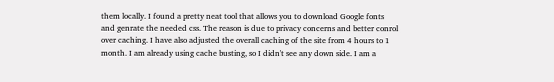them locally. I found a pretty neat tool that allows you to download Google fonts and genrate the needed css. The reason is due to privacy concerns and better conrol over caching. I have also adjusted the overall caching of the site from 4 hours to 1 month. I am already using cache busting, so I didn't see any down side. I am a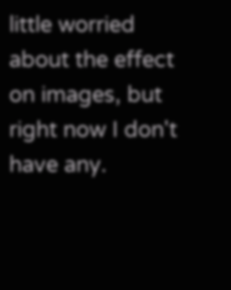little worried about the effect on images, but right now I don't have any.